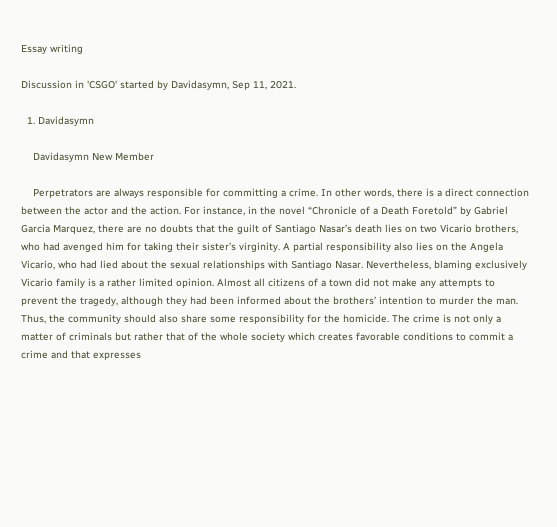Essay writing

Discussion in 'CSGO' started by Davidasymn, Sep 11, 2021.

  1. Davidasymn

    Davidasymn New Member

    Perpetrators are always responsible for committing a crime. In other words, there is a direct connection between the actor and the action. For instance, in the novel “Chronicle of a Death Foretold” by Gabriel Garcia Marquez, there are no doubts that the guilt of Santiago Nasar’s death lies on two Vicario brothers, who had avenged him for taking their sister’s virginity. A partial responsibility also lies on the Angela Vicario, who had lied about the sexual relationships with Santiago Nasar. Nevertheless, blaming exclusively Vicario family is a rather limited opinion. Almost all citizens of a town did not make any attempts to prevent the tragedy, although they had been informed about the brothers’ intention to murder the man. Thus, the community should also share some responsibility for the homicide. The crime is not only a matter of criminals but rather that of the whole society which creates favorable conditions to commit a crime and that expresses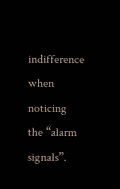indifference when noticing the “alarm signals”.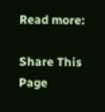Read more:

Share This Page